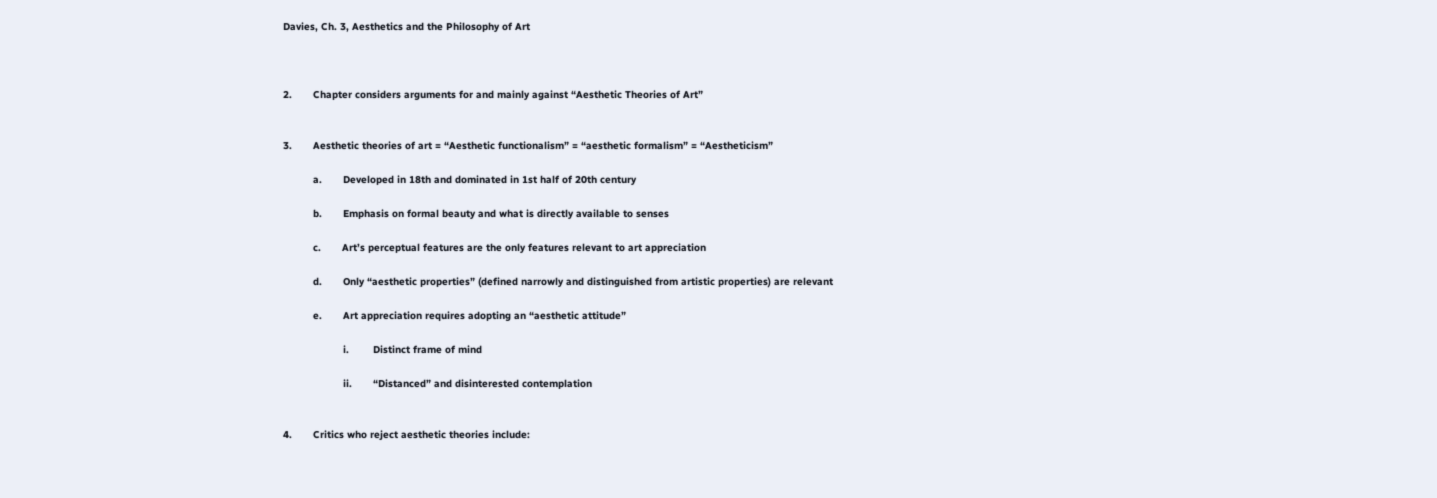Davies, Ch. 3, Aesthetics and the Philosophy of Art



2.       Chapter considers arguments for and mainly against “Aesthetic Theories of Art”


3.       Aesthetic theories of art = “Aesthetic functionalism” = “aesthetic formalism” = “Aestheticism”

          a.       Developed in 18th and dominated in 1st half of 20th century

          b.       Emphasis on formal beauty and what is directly available to senses

          c.       Art’s perceptual features are the only features relevant to art appreciation

          d.       Only “aesthetic properties” (defined narrowly and distinguished from artistic properties) are relevant

          e.       Art appreciation requires adopting an “aesthetic attitude”

                    i.        Distinct frame of mind

                    ii.       “Distanced” and disinterested contemplation


4.       Critics who reject aesthetic theories include: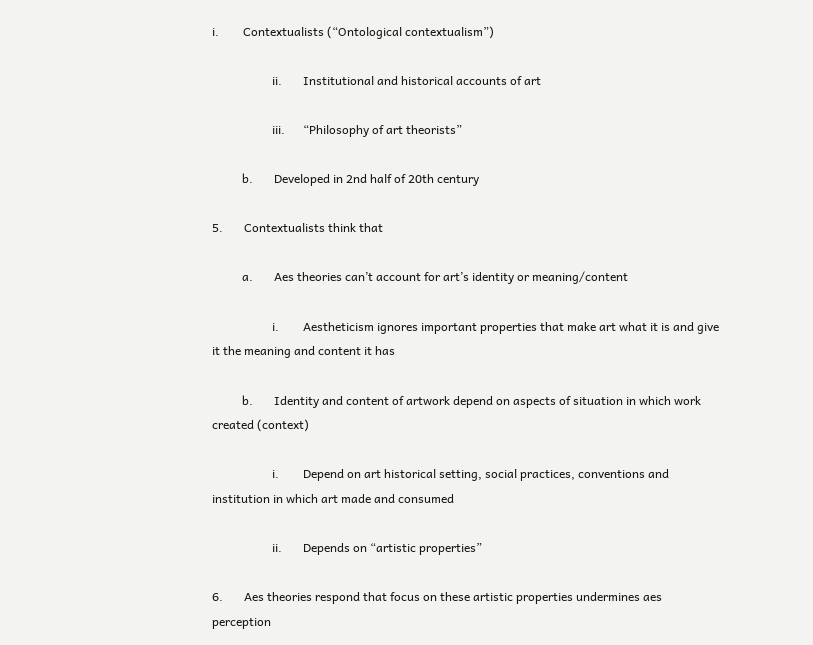i.        Contextualists (“Ontological contextualism”)

                    ii.       Institutional and historical accounts of art

                    iii.      “Philosophy of art theorists”

          b.       Developed in 2nd half of 20th century

5.       Contextualists think that

          a.       Aes theories can’t account for art’s identity or meaning/content

                    i.        Aestheticism ignores important properties that make art what it is and give it the meaning and content it has

          b.       Identity and content of artwork depend on aspects of situation in which work created (context)

                    i.        Depend on art historical setting, social practices, conventions and institution in which art made and consumed

                    ii.       Depends on “artistic properties”

6.       Aes theories respond that focus on these artistic properties undermines aes perception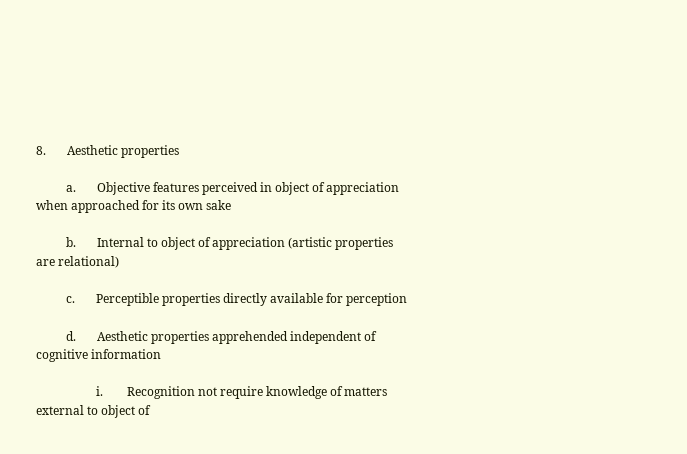8.       Aesthetic properties

          a.       Objective features perceived in object of appreciation when approached for its own sake

          b.       Internal to object of appreciation (artistic properties are relational)

          c.       Perceptible properties directly available for perception

          d.       Aesthetic properties apprehended independent of cognitive information

                    i.        Recognition not require knowledge of matters external to object of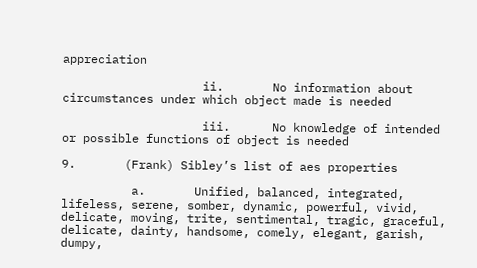appreciation

                    ii.       No information about circumstances under which object made is needed

                    iii.      No knowledge of intended or possible functions of object is needed

9.       (Frank) Sibley’s list of aes properties

          a.       Unified, balanced, integrated, lifeless, serene, somber, dynamic, powerful, vivid, delicate, moving, trite, sentimental, tragic, graceful, delicate, dainty, handsome, comely, elegant, garish, dumpy,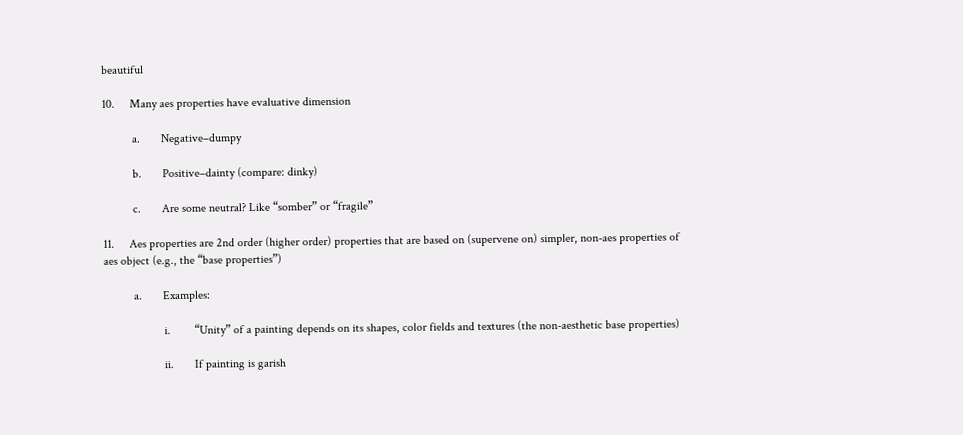beautiful

10.     Many aes properties have evaluative dimension

          a.       Negative–dumpy

          b.       Positive–dainty (compare: dinky)

          c.       Are some neutral? Like “somber” or “fragile”

11.     Aes properties are 2nd order (higher order) properties that are based on (supervene on) simpler, non-aes properties of aes object (e.g., the “base properties”)

          a.       Examples:

                    i.        “Unity” of a painting depends on its shapes, color fields and textures (the non-aesthetic base properties)

                    ii.       If painting is garish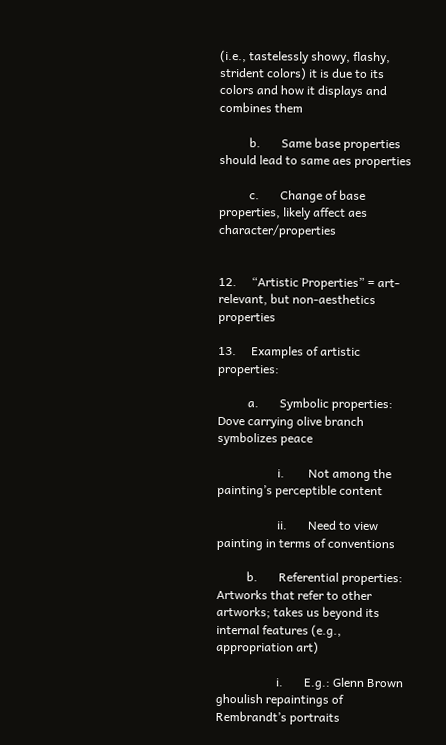(i.e., tastelessly showy, flashy, strident colors) it is due to its colors and how it displays and combines them

          b.       Same base properties should lead to same aes properties

          c.       Change of base properties, likely affect aes character/properties


12.     “Artistic Properties” = art-relevant, but non-aesthetics properties

13.     Examples of artistic properties:

          a.       Symbolic properties: Dove carrying olive branch symbolizes peace

                    i.        Not among the painting’s perceptible content

                    ii.       Need to view painting in terms of conventions

          b.       Referential properties: Artworks that refer to other artworks; takes us beyond its internal features (e.g., appropriation art)

                    i.       E.g.: Glenn Brown ghoulish repaintings of Rembrandt’s portraits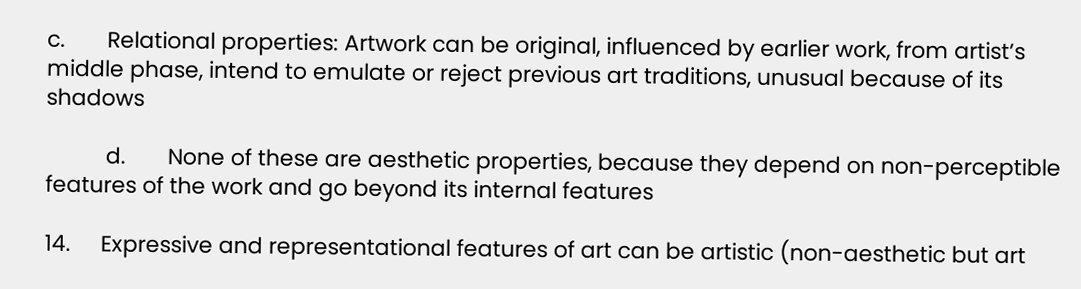c.       Relational properties: Artwork can be original, influenced by earlier work, from artist’s middle phase, intend to emulate or reject previous art traditions, unusual because of its shadows

          d.       None of these are aesthetic properties, because they depend on non-perceptible features of the work and go beyond its internal features

14.     Expressive and representational features of art can be artistic (non-aesthetic but art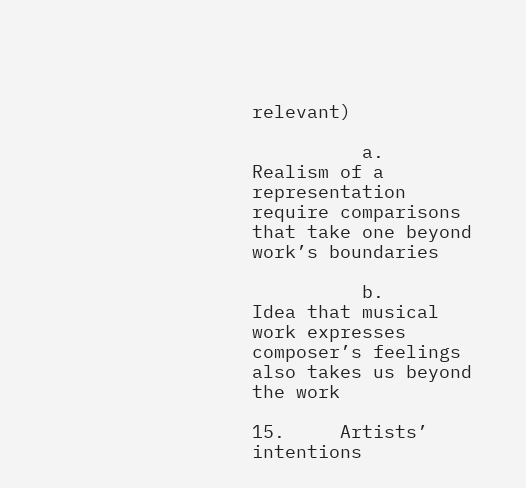relevant)

          a.       Realism of a representation require comparisons that take one beyond work’s boundaries

          b.       Idea that musical work expresses composer’s feelings also takes us beyond the work

15.     Artists’ intentions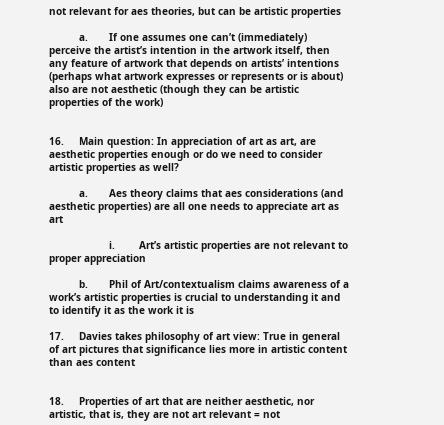not relevant for aes theories, but can be artistic properties

          a.       If one assumes one can’t (immediately) perceive the artist’s intention in the artwork itself, then any feature of artwork that depends on artists’ intentions (perhaps what artwork expresses or represents or is about) also are not aesthetic (though they can be artistic properties of the work)


16.     Main question: In appreciation of art as art, are aesthetic properties enough or do we need to consider artistic properties as well?

          a.       Aes theory claims that aes considerations (and aesthetic properties) are all one needs to appreciate art as art

                    i.        Art’s artistic properties are not relevant to proper appreciation

          b.       Phil of Art/contextualism claims awareness of a work’s artistic properties is crucial to understanding it and to identify it as the work it is

17.     Davies takes philosophy of art view: True in general of art pictures that significance lies more in artistic content than aes content


18.     Properties of art that are neither aesthetic, nor artistic, that is, they are not art relevant = not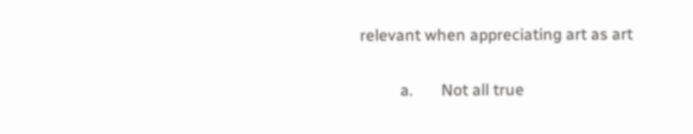relevant when appreciating art as art

          a.       Not all true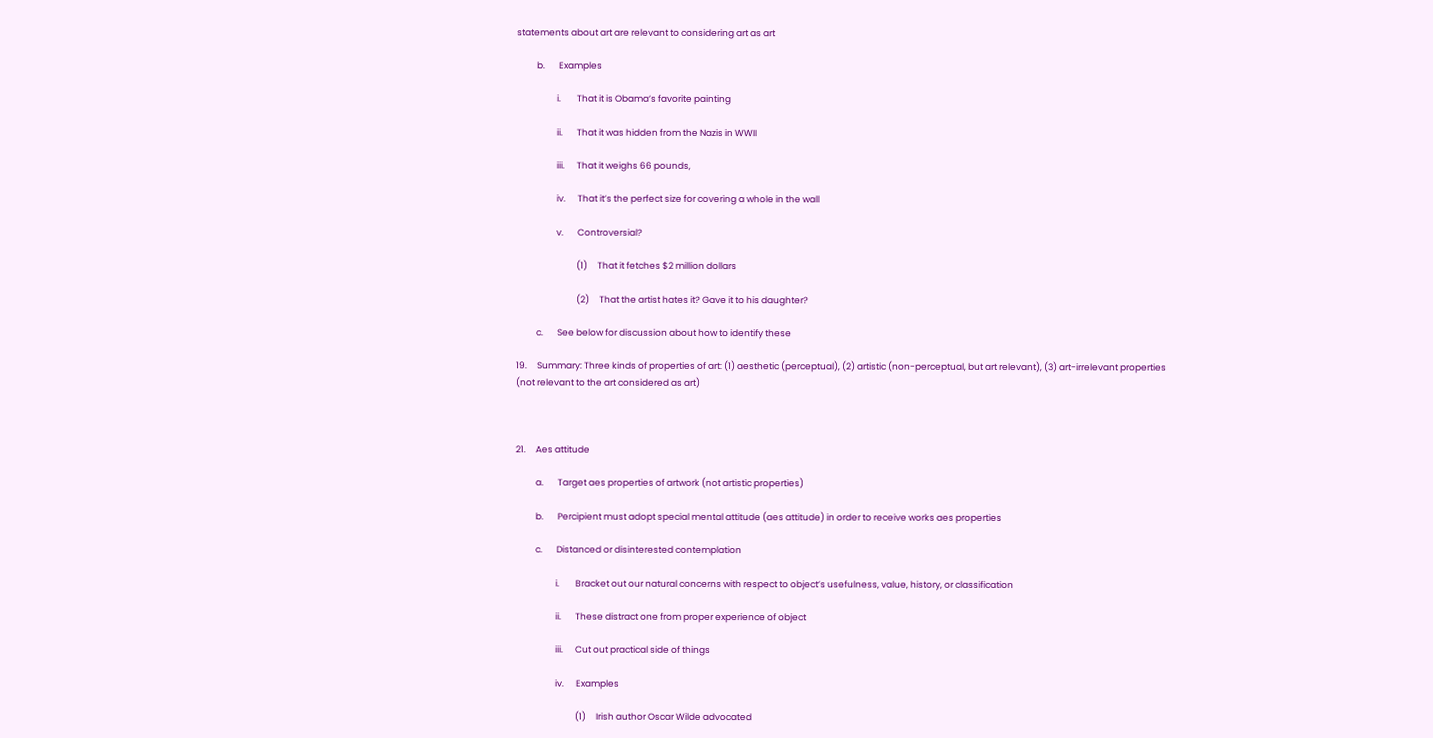statements about art are relevant to considering art as art

          b.       Examples

                    i.        That it is Obama’s favorite painting

                    ii.       That it was hidden from the Nazis in WWII

                    iii.      That it weighs 66 pounds,

                    iv.      That it’s the perfect size for covering a whole in the wall

                    v.       Controversial?

                              (1)     That it fetches $2 million dollars

                              (2)     That the artist hates it? Gave it to his daughter?

          c.       See below for discussion about how to identify these

19.     Summary: Three kinds of properties of art: (1) aesthetic (perceptual), (2) artistic (non-perceptual, but art relevant), (3) art-irrelevant properties (not relevant to the art considered as art)



21.     Aes attitude

          a.       Target aes properties of artwork (not artistic properties)

          b.       Percipient must adopt special mental attitude (aes attitude) in order to receive works aes properties

          c.       Distanced or disinterested contemplation

                    i.        Bracket out our natural concerns with respect to object’s usefulness, value, history, or classification

                    ii.       These distract one from proper experience of object

                    iii.      Cut out practical side of things

                    iv.      Examples

                              (1)     Irish author Oscar Wilde advocated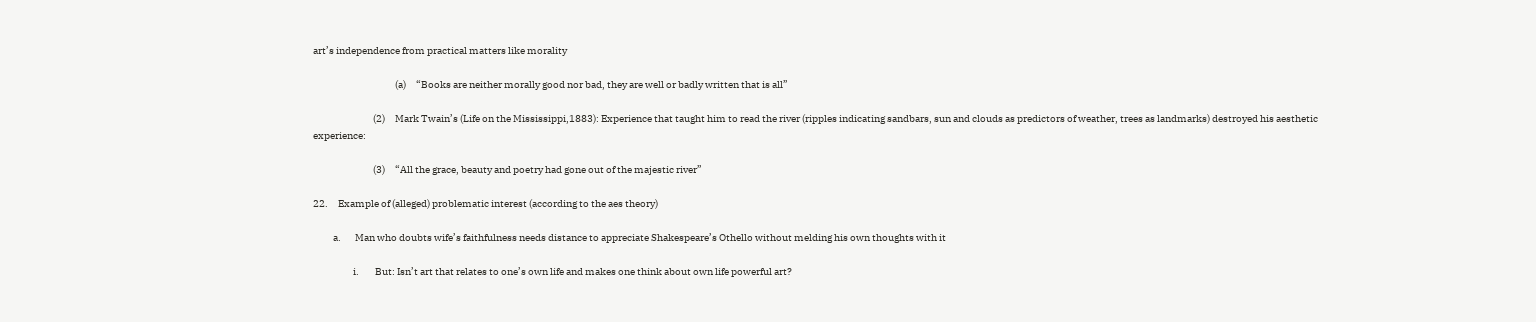art’s independence from practical matters like morality

                                         (a)     “Books are neither morally good nor bad, they are well or badly written that is all”

                              (2)     Mark Twain’s (Life on the Mississippi,1883): Experience that taught him to read the river (ripples indicating sandbars, sun and clouds as predictors of weather, trees as landmarks) destroyed his aesthetic experience:

                              (3)     “All the grace, beauty and poetry had gone out of the majestic river”

22.     Example of (alleged) problematic interest (according to the aes theory)

          a.       Man who doubts wife’s faithfulness needs distance to appreciate Shakespeare’s Othello without melding his own thoughts with it

                    i.        But: Isn’t art that relates to one’s own life and makes one think about own life powerful art?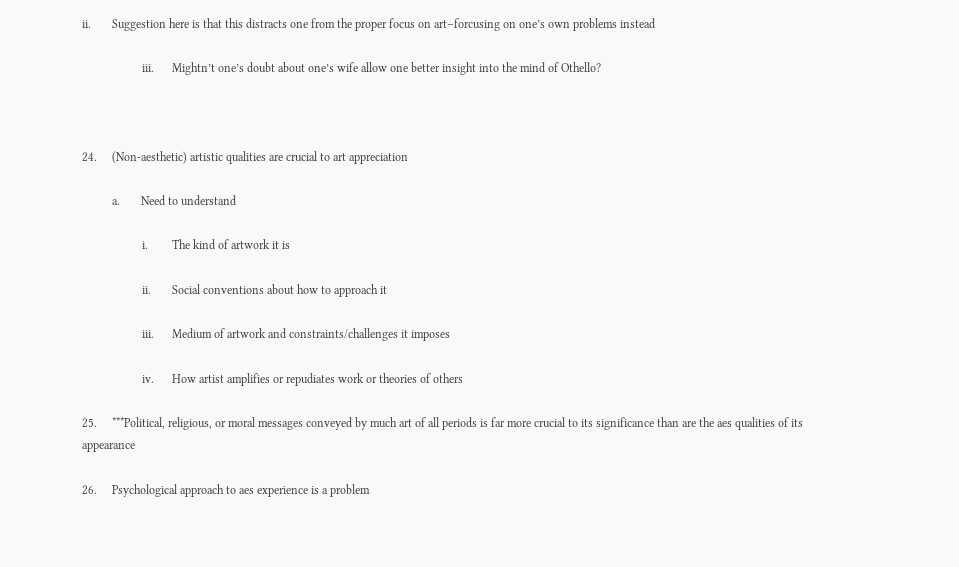ii.       Suggestion here is that this distracts one from the proper focus on art–forcusing on one’s own problems instead

                    iii.      Mightn’t one’s doubt about one’s wife allow one better insight into the mind of Othello?



24.     (Non-aesthetic) artistic qualities are crucial to art appreciation

          a.       Need to understand

                    i.        The kind of artwork it is

                    ii.       Social conventions about how to approach it

                    iii.      Medium of artwork and constraints/challenges it imposes

                    iv.      How artist amplifies or repudiates work or theories of others

25.     ***Political, religious, or moral messages conveyed by much art of all periods is far more crucial to its significance than are the aes qualities of its appearance

26.     Psychological approach to aes experience is a problem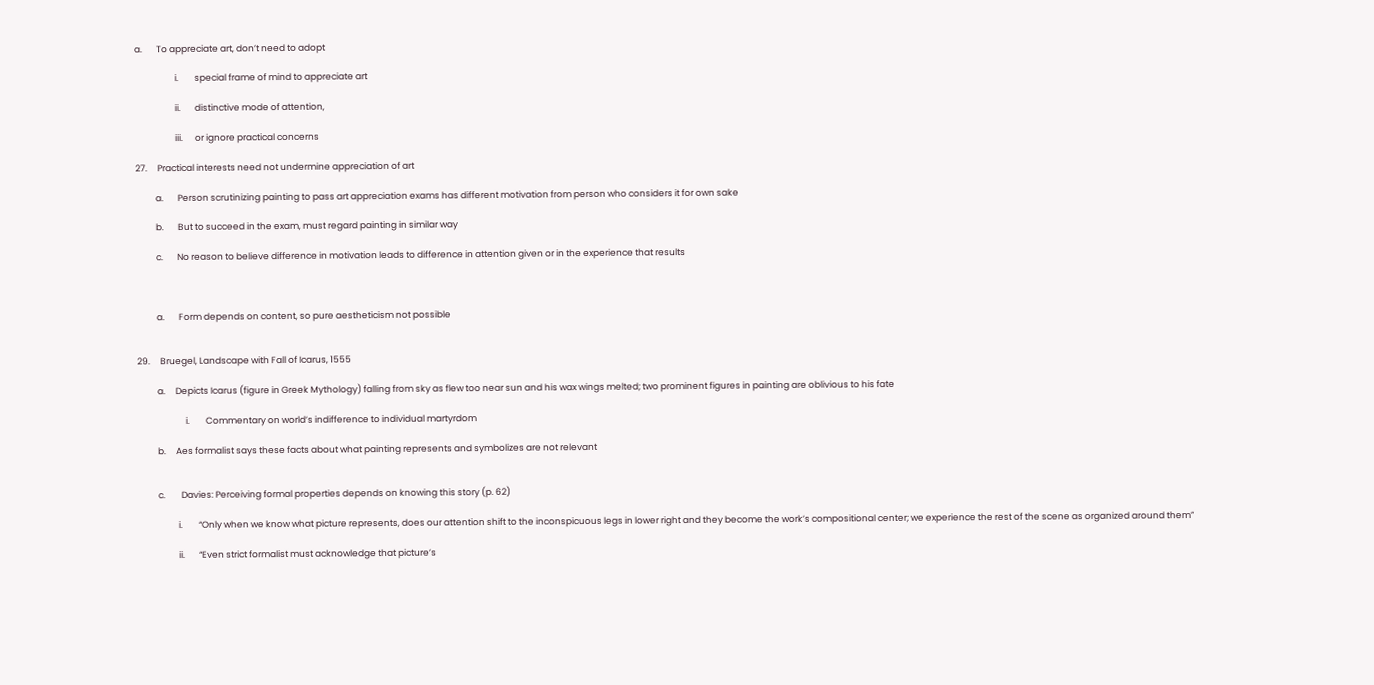a.       To appreciate art, don’t need to adopt

                    i.        special frame of mind to appreciate art

                    ii.       distinctive mode of attention,

                    iii.      or ignore practical concerns

27.     Practical interests need not undermine appreciation of art

          a.       Person scrutinizing painting to pass art appreciation exams has different motivation from person who considers it for own sake

          b.       But to succeed in the exam, must regard painting in similar way

          c.       No reason to believe difference in motivation leads to difference in attention given or in the experience that results



          a.       Form depends on content, so pure aestheticism not possible


29.     Bruegel, Landscape with Fall of Icarus, 1555

          a.     Depicts Icarus (figure in Greek Mythology) falling from sky as flew too near sun and his wax wings melted; two prominent figures in painting are oblivious to his fate

                        i.        Commentary on world’s indifference to individual martyrdom

          b.     Aes formalist says these facts about what painting represents and symbolizes are not relevant


          c.        Davies: Perceiving formal properties depends on knowing this story (p. 62)

                    i.        “Only when we know what picture represents, does our attention shift to the inconspicuous legs in lower right and they become the work’s compositional center; we experience the rest of the scene as organized around them”

                    ii.       “Even strict formalist must acknowledge that picture’s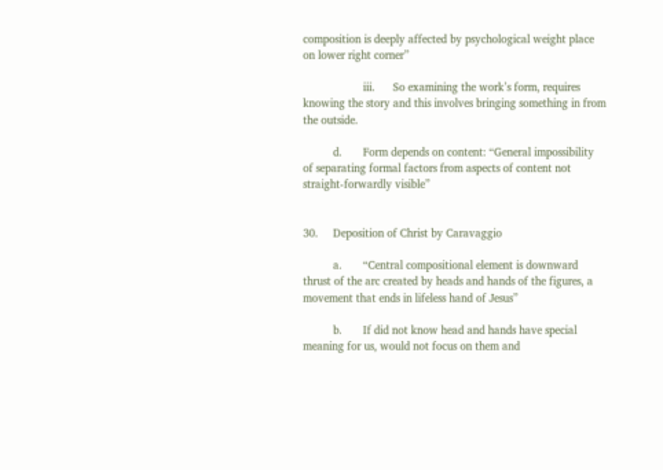composition is deeply affected by psychological weight place on lower right corner”

                    iii.      So examining the work’s form, requires knowing the story and this involves bringing something in from the outside.

          d.       Form depends on content: “General impossibility of separating formal factors from aspects of content not straight-forwardly visible”


30.     Deposition of Christ by Caravaggio

          a.       “Central compositional element is downward thrust of the arc created by heads and hands of the figures, a movement that ends in lifeless hand of Jesus”

          b.       If did not know head and hands have special meaning for us, would not focus on them and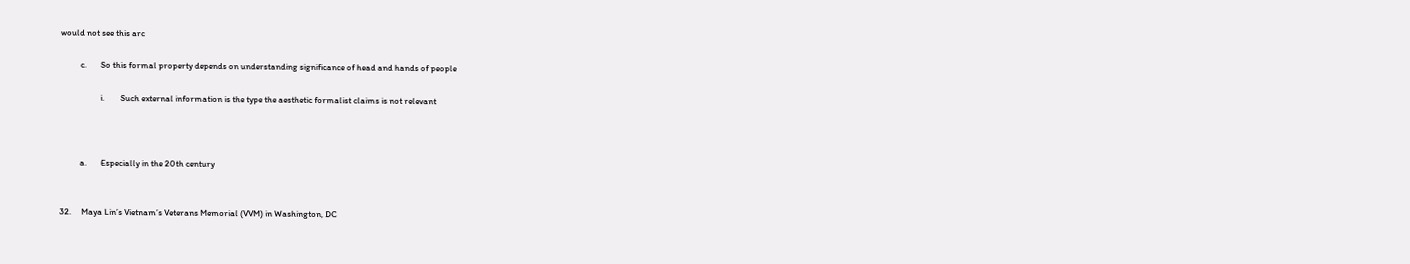would not see this arc

          c.       So this formal property depends on understanding significance of head and hands of people

                    i.        Such external information is the type the aesthetic formalist claims is not relevant



          a.       Especially in the 20th century


32.     Maya Lin’s Vietnam’s Veterans Memorial (VVM) in Washington, DC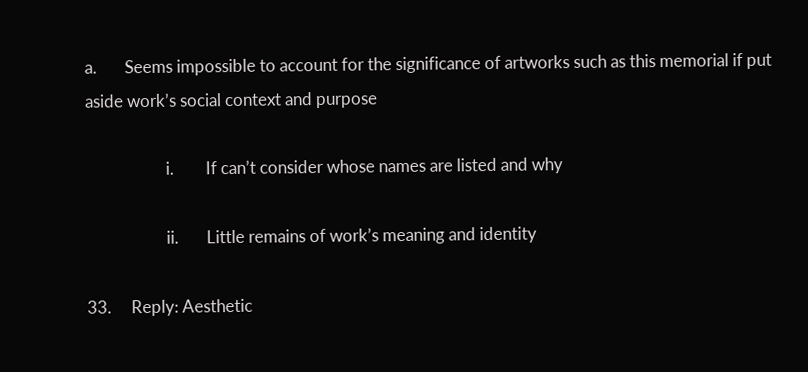a.       Seems impossible to account for the significance of artworks such as this memorial if put aside work’s social context and purpose

                    i.        If can’t consider whose names are listed and why

                    ii.       Little remains of work’s meaning and identity

33.     Reply: Aesthetic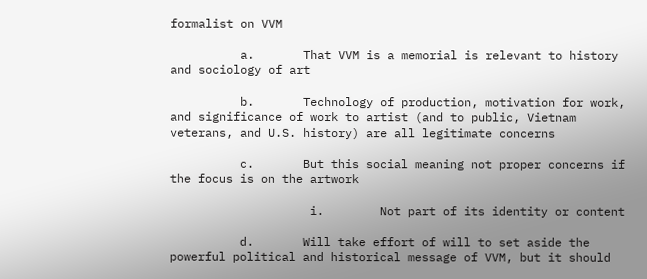formalist on VVM

          a.       That VVM is a memorial is relevant to history and sociology of art

          b.       Technology of production, motivation for work, and significance of work to artist (and to public, Vietnam veterans, and U.S. history) are all legitimate concerns

          c.       But this social meaning not proper concerns if the focus is on the artwork

                    i.        Not part of its identity or content

          d.       Will take effort of will to set aside the powerful political and historical message of VVM, but it should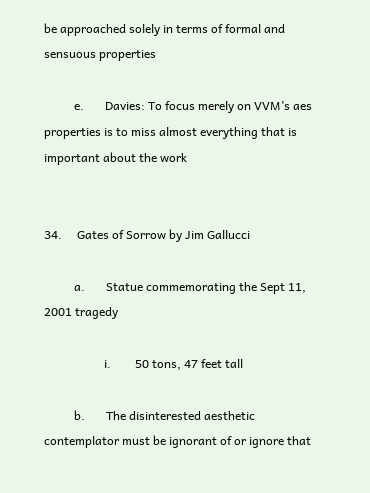be approached solely in terms of formal and sensuous properties

          e.       Davies: To focus merely on VVM’s aes properties is to miss almost everything that is important about the work


34.     Gates of Sorrow by Jim Gallucci

          a.       Statue commemorating the Sept 11, 2001 tragedy

                    i.        50 tons, 47 feet tall

          b.       The disinterested aesthetic contemplator must be ignorant of or ignore that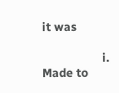it was

                    i.        Made to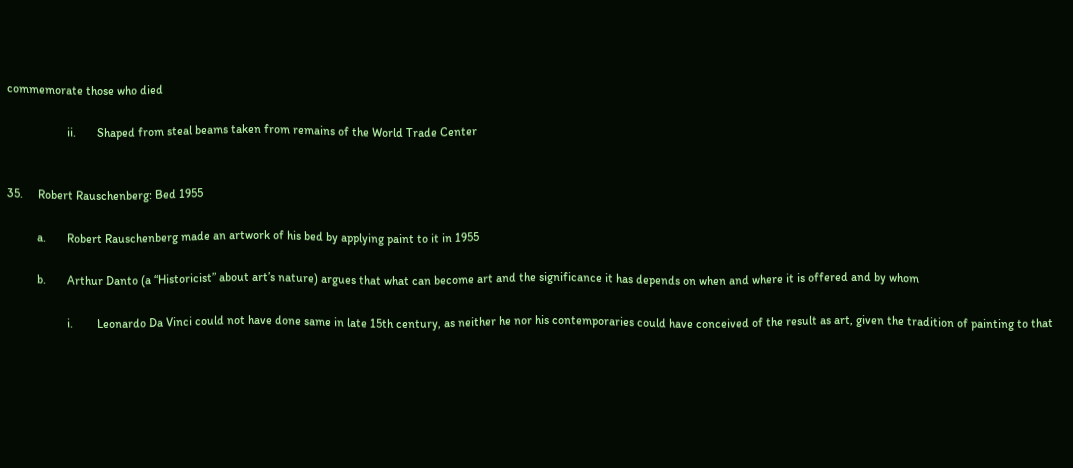commemorate those who died

                    ii.       Shaped from steal beams taken from remains of the World Trade Center


35.     Robert Rauschenberg: Bed 1955

          a.       Robert Rauschenberg made an artwork of his bed by applying paint to it in 1955

          b.       Arthur Danto (a “Historicist” about art’s nature) argues that what can become art and the significance it has depends on when and where it is offered and by whom

                    i.        Leonardo Da Vinci could not have done same in late 15th century, as neither he nor his contemporaries could have conceived of the result as art, given the tradition of painting to that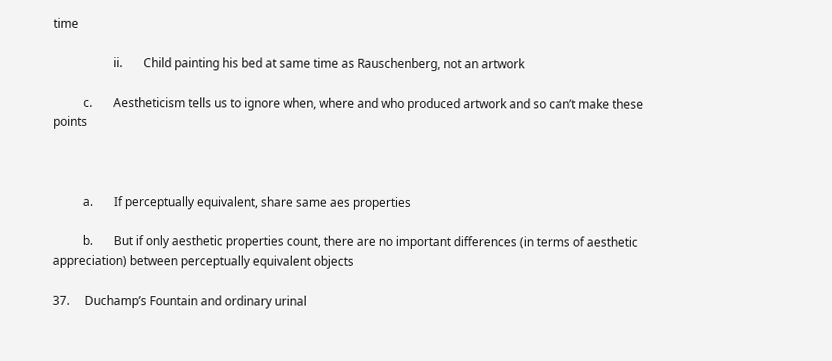time

                    ii.       Child painting his bed at same time as Rauschenberg, not an artwork

          c.       Aestheticism tells us to ignore when, where and who produced artwork and so can’t make these points



          a.       If perceptually equivalent, share same aes properties

          b.       But if only aesthetic properties count, there are no important differences (in terms of aesthetic appreciation) between perceptually equivalent objects

37.     Duchamp’s Fountain and ordinary urinal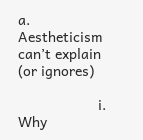a.       Aestheticism can’t explain (or ignores)

                    i.        Why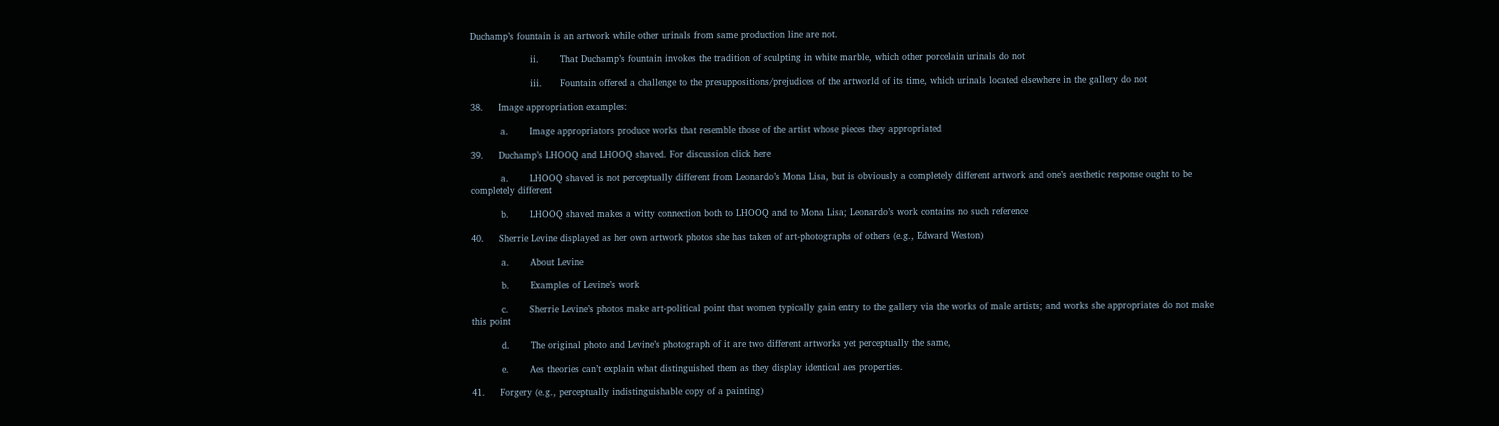Duchamp’s fountain is an artwork while other urinals from same production line are not.

                    ii.       That Duchamp’s fountain invokes the tradition of sculpting in white marble, which other porcelain urinals do not

                    iii.      Fountain offered a challenge to the presuppositions/prejudices of the artworld of its time, which urinals located elsewhere in the gallery do not

38.     Image appropriation examples:

          a.       Image appropriators produce works that resemble those of the artist whose pieces they appropriated

39.     Duchamp’s LHOOQ and LHOOQ shaved. For discussion click here

          a.       LHOOQ shaved is not perceptually different from Leonardo’s Mona Lisa, but is obviously a completely different artwork and one’s aesthetic response ought to be completely different

          b.       LHOOQ shaved makes a witty connection both to LHOOQ and to Mona Lisa; Leonardo’s work contains no such reference

40.     Sherrie Levine displayed as her own artwork photos she has taken of art-photographs of others (e.g., Edward Weston)

          a.       About Levine

          b.       Examples of Levine’s work

          c.       Sherrie Levine’s photos make art-political point that women typically gain entry to the gallery via the works of male artists; and works she appropriates do not make this point

          d.       The original photo and Levine’s photograph of it are two different artworks yet perceptually the same,

          e.       Aes theories can’t explain what distinguished them as they display identical aes properties.

41.     Forgery (e.g., perceptually indistinguishable copy of a painting)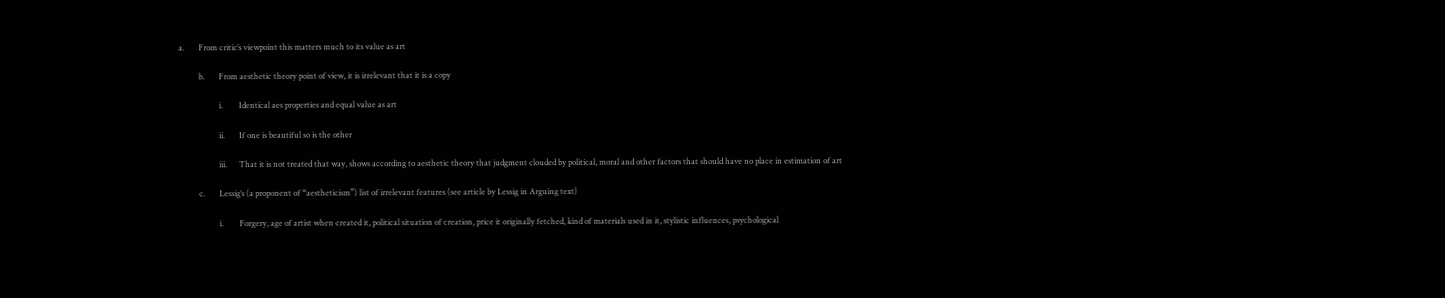a.       From critic’s viewpoint this matters much to its value as art

          b.       From aesthetic theory point of view, it is irrelevant that it is a copy

                    i.        Identical aes properties and equal value as art

                    ii.       If one is beautiful so is the other

                    iii.      That it is not treated that way, shows according to aesthetic theory that judgment clouded by political, moral and other factors that should have no place in estimation of art

          c.       Lessig’s (a proponent of “aestheticism”) list of irrelevant features (see article by Lessig in Arguing text)

                    i.        Forgery, age of artist when created it, political situation of creation, price it originally fetched, kind of materials used in it, stylistic influences, psychological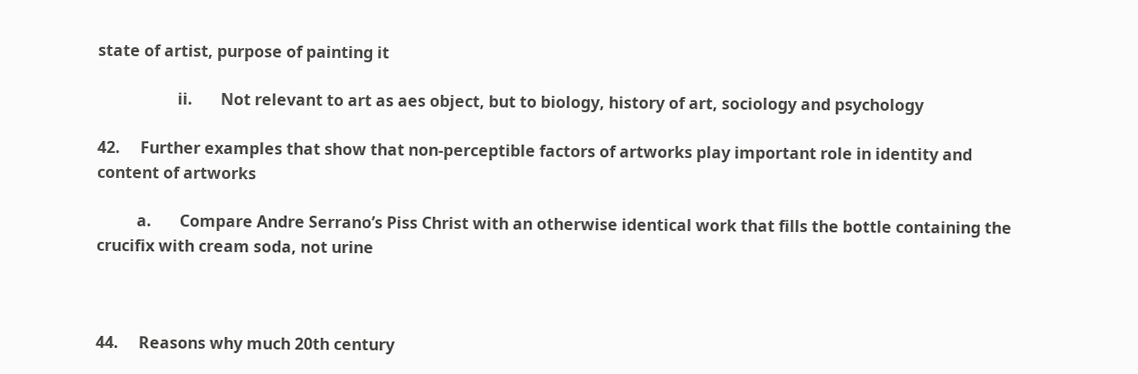state of artist, purpose of painting it

                    ii.       Not relevant to art as aes object, but to biology, history of art, sociology and psychology

42.     Further examples that show that non-perceptible factors of artworks play important role in identity and content of artworks

          a.       Compare Andre Serrano’s Piss Christ with an otherwise identical work that fills the bottle containing the crucifix with cream soda, not urine



44.     Reasons why much 20th century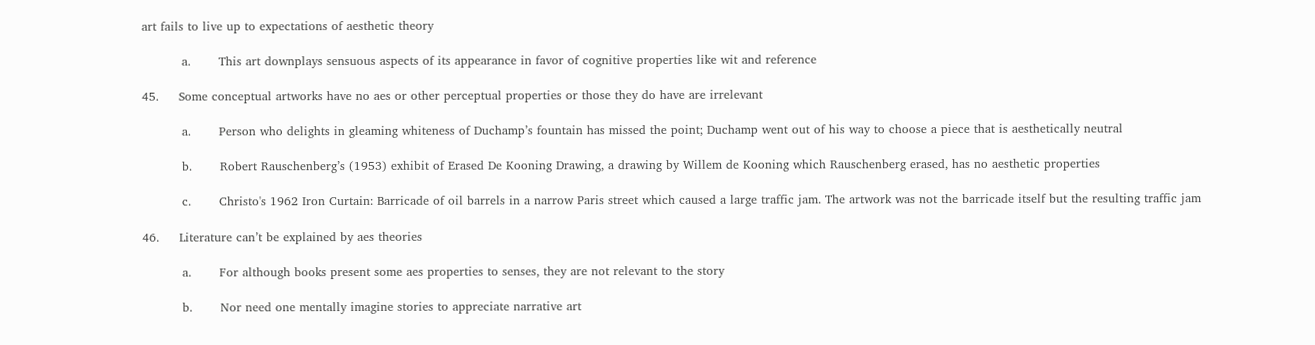art fails to live up to expectations of aesthetic theory

          a.       This art downplays sensuous aspects of its appearance in favor of cognitive properties like wit and reference

45.     Some conceptual artworks have no aes or other perceptual properties or those they do have are irrelevant

          a.       Person who delights in gleaming whiteness of Duchamp’s fountain has missed the point; Duchamp went out of his way to choose a piece that is aesthetically neutral

          b.       Robert Rauschenberg’s (1953) exhibit of Erased De Kooning Drawing, a drawing by Willem de Kooning which Rauschenberg erased, has no aesthetic properties

          c.       Christo's 1962 Iron Curtain: Barricade of oil barrels in a narrow Paris street which caused a large traffic jam. The artwork was not the barricade itself but the resulting traffic jam

46.     Literature can’t be explained by aes theories

          a.       For although books present some aes properties to senses, they are not relevant to the story

          b.       Nor need one mentally imagine stories to appreciate narrative art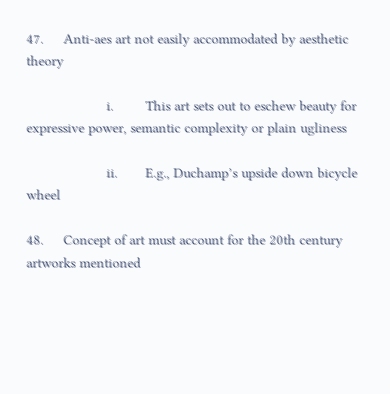47.     Anti-aes art not easily accommodated by aesthetic theory

                    i.        This art sets out to eschew beauty for expressive power, semantic complexity or plain ugliness

                    ii.       E.g., Duchamp’s upside down bicycle wheel

48.     Concept of art must account for the 20th century artworks mentioned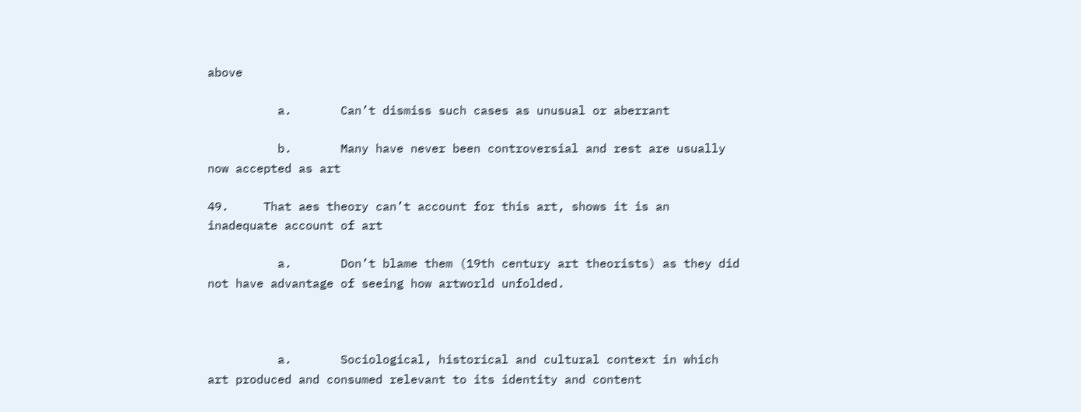above

          a.       Can’t dismiss such cases as unusual or aberrant

          b.       Many have never been controversial and rest are usually now accepted as art

49.     That aes theory can’t account for this art, shows it is an inadequate account of art

          a.       Don’t blame them (19th century art theorists) as they did not have advantage of seeing how artworld unfolded.



          a.       Sociological, historical and cultural context in which art produced and consumed relevant to its identity and content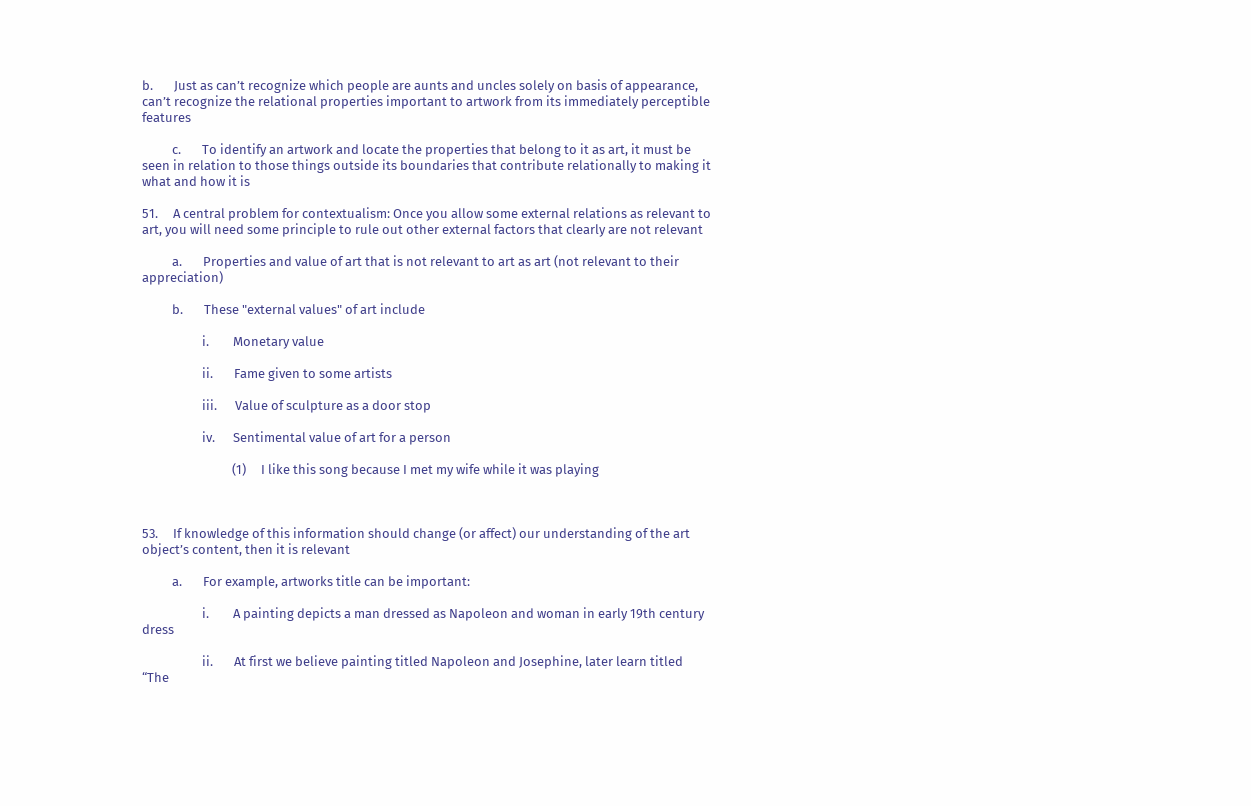b.       Just as can’t recognize which people are aunts and uncles solely on basis of appearance, can’t recognize the relational properties important to artwork from its immediately perceptible features

          c.       To identify an artwork and locate the properties that belong to it as art, it must be seen in relation to those things outside its boundaries that contribute relationally to making it what and how it is

51.     A central problem for contextualism: Once you allow some external relations as relevant to art, you will need some principle to rule out other external factors that clearly are not relevant

          a.       Properties and value of art that is not relevant to art as art (not relevant to their appreciation)

          b.       These "external values" of art include

                    i.        Monetary value

                    ii.       Fame given to some artists

                    iii.      Value of sculpture as a door stop

                    iv.      Sentimental value of art for a person

                              (1)     I like this song because I met my wife while it was playing



53.     If knowledge of this information should change (or affect) our understanding of the art object’s content, then it is relevant

          a.       For example, artworks title can be important:

                    i.        A painting depicts a man dressed as Napoleon and woman in early 19th century dress

                    ii.       At first we believe painting titled Napoleon and Josephine, later learn titled “The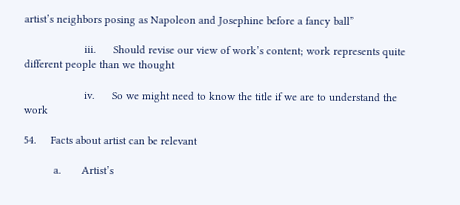artist’s neighbors posing as Napoleon and Josephine before a fancy ball”

                    iii.      Should revise our view of work’s content; work represents quite different people than we thought

                    iv.      So we might need to know the title if we are to understand the work

54.     Facts about artist can be relevant

          a.       Artist’s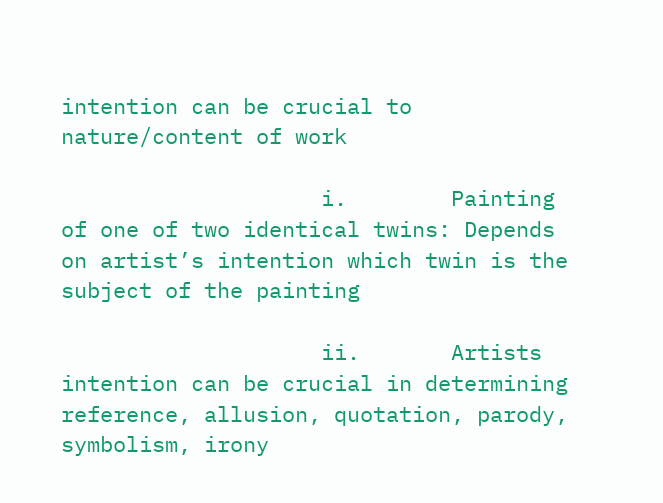intention can be crucial to nature/content of work

                    i.        Painting of one of two identical twins: Depends on artist’s intention which twin is the subject of the painting

                    ii.       Artists intention can be crucial in determining reference, allusion, quotation, parody, symbolism, irony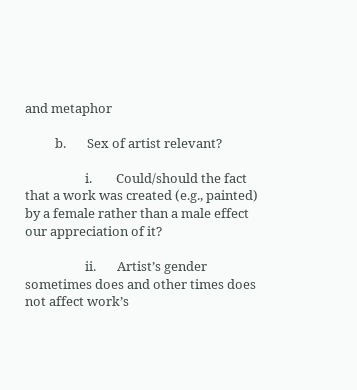and metaphor

          b.       Sex of artist relevant?

                    i.        Could/should the fact that a work was created (e.g., painted) by a female rather than a male effect our appreciation of it?

                    ii.       Artist’s gender sometimes does and other times does not affect work’s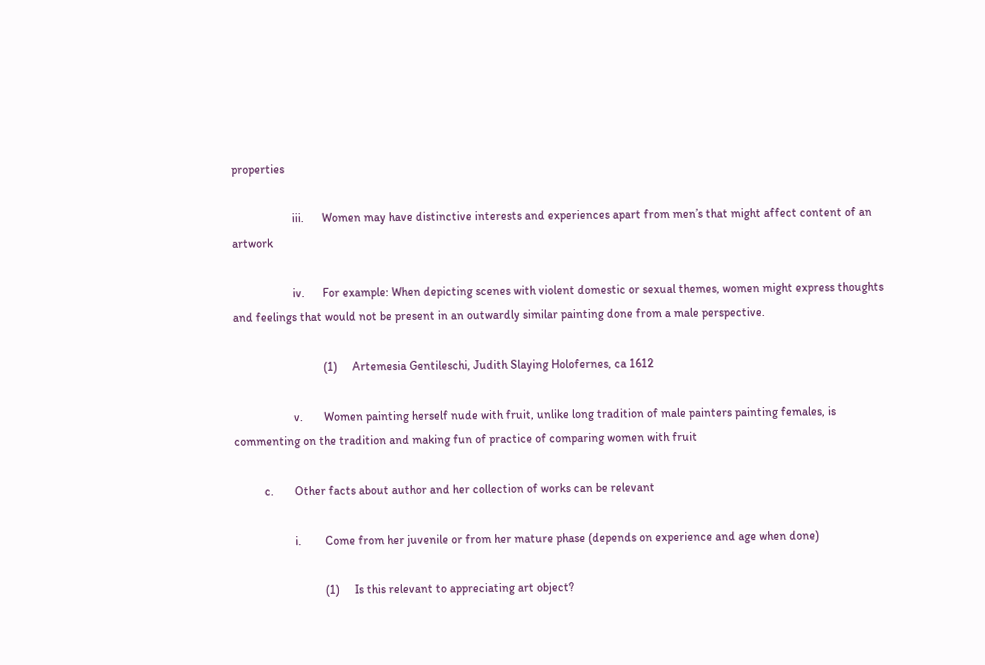properties

                    iii.      Women may have distinctive interests and experiences apart from men’s that might affect content of an artwork

                    iv.      For example: When depicting scenes with violent domestic or sexual themes, women might express thoughts and feelings that would not be present in an outwardly similar painting done from a male perspective.

                              (1)     Artemesia Gentileschi, Judith Slaying Holofernes, ca 1612

                    v.       Women painting herself nude with fruit, unlike long tradition of male painters painting females, is commenting on the tradition and making fun of practice of comparing women with fruit

          c.       Other facts about author and her collection of works can be relevant

                    i.        Come from her juvenile or from her mature phase (depends on experience and age when done)

                              (1)     Is this relevant to appreciating art object?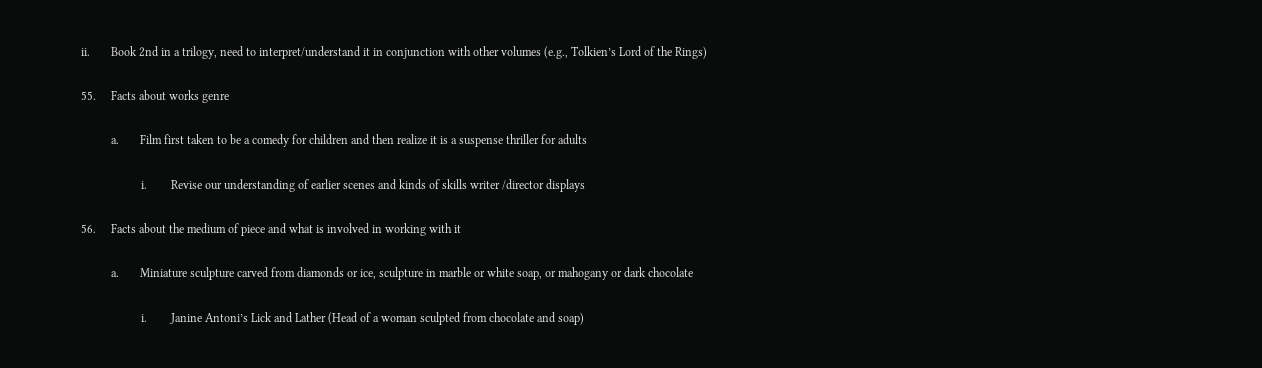ii.       Book 2nd in a trilogy, need to interpret/understand it in conjunction with other volumes (e.g., Tolkien’s Lord of the Rings)

55.     Facts about works genre

          a.       Film first taken to be a comedy for children and then realize it is a suspense thriller for adults

                    i.        Revise our understanding of earlier scenes and kinds of skills writer /director displays

56.     Facts about the medium of piece and what is involved in working with it

          a.       Miniature sculpture carved from diamonds or ice, sculpture in marble or white soap, or mahogany or dark chocolate

                    i.        Janine Antoni’s Lick and Lather (Head of a woman sculpted from chocolate and soap)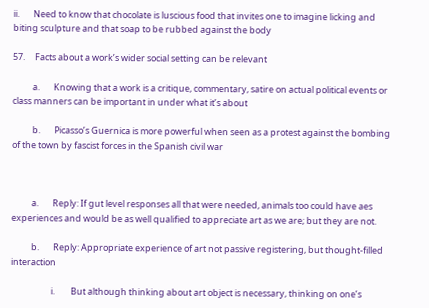ii.       Need to know that chocolate is luscious food that invites one to imagine licking and biting sculpture and that soap to be rubbed against the body

57.     Facts about a work’s wider social setting can be relevant

          a.       Knowing that a work is a critique, commentary, satire on actual political events or class manners can be important in under what it’s about

          b.       Picasso’s Guernica is more powerful when seen as a protest against the bombing of the town by fascist forces in the Spanish civil war



          a.       Reply: If gut level responses all that were needed, animals too could have aes experiences and would be as well qualified to appreciate art as we are; but they are not.

          b.       Reply: Appropriate experience of art not passive registering, but thought-filled interaction

                    i.        But although thinking about art object is necessary, thinking on one’s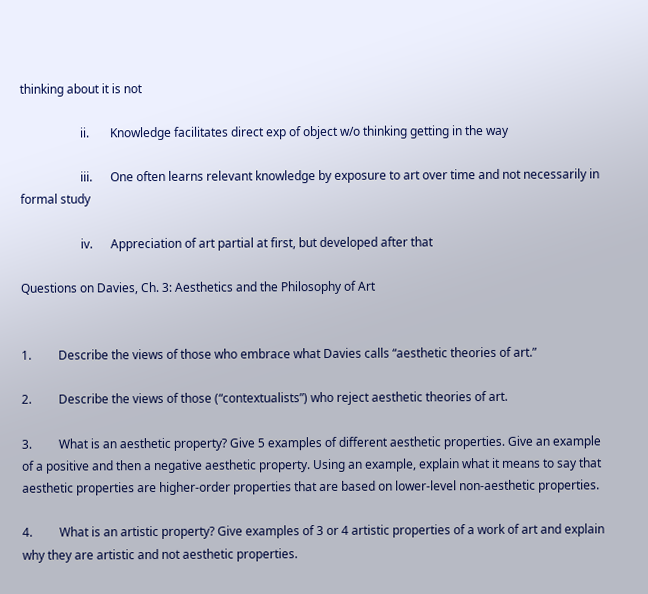thinking about it is not

                    ii.       Knowledge facilitates direct exp of object w/o thinking getting in the way

                    iii.      One often learns relevant knowledge by exposure to art over time and not necessarily in formal study

                    iv.      Appreciation of art partial at first, but developed after that

Questions on Davies, Ch. 3: Aesthetics and the Philosophy of Art


1.         Describe the views of those who embrace what Davies calls “aesthetic theories of art.”

2.         Describe the views of those (“contextualists”) who reject aesthetic theories of art.

3.         What is an aesthetic property? Give 5 examples of different aesthetic properties. Give an example of a positive and then a negative aesthetic property. Using an example, explain what it means to say that aesthetic properties are higher-order properties that are based on lower-level non-aesthetic properties.

4.         What is an artistic property? Give examples of 3 or 4 artistic properties of a work of art and explain why they are artistic and not aesthetic properties.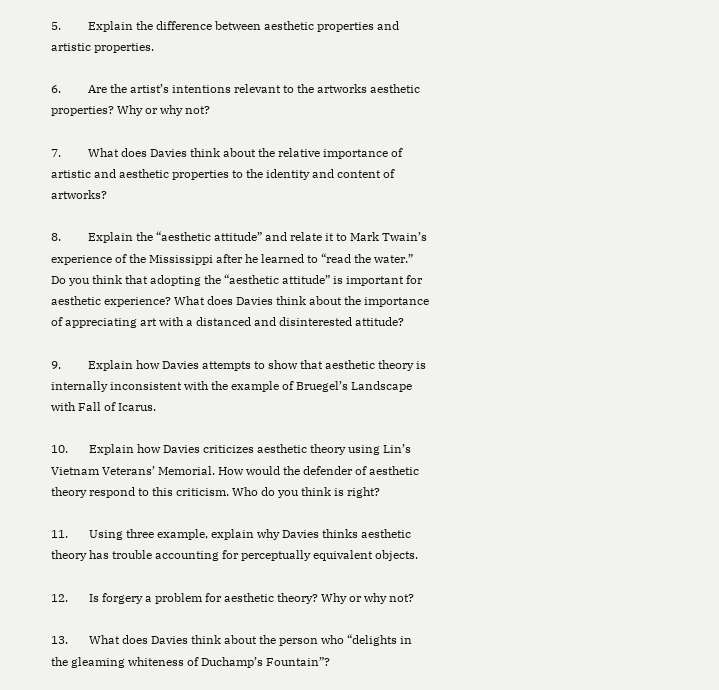5.         Explain the difference between aesthetic properties and artistic properties.

6.         Are the artist’s intentions relevant to the artworks aesthetic properties? Why or why not?

7.         What does Davies think about the relative importance of artistic and aesthetic properties to the identity and content of artworks?

8.         Explain the “aesthetic attitude” and relate it to Mark Twain’s experience of the Mississippi after he learned to “read the water.” Do you think that adopting the “aesthetic attitude” is important for aesthetic experience? What does Davies think about the importance of appreciating art with a distanced and disinterested attitude?

9.         Explain how Davies attempts to show that aesthetic theory is internally inconsistent with the example of Bruegel’s Landscape with Fall of Icarus.

10.       Explain how Davies criticizes aesthetic theory using Lin’s Vietnam Veterans’ Memorial. How would the defender of aesthetic theory respond to this criticism. Who do you think is right?

11.       Using three example, explain why Davies thinks aesthetic theory has trouble accounting for perceptually equivalent objects.

12.       Is forgery a problem for aesthetic theory? Why or why not?

13.       What does Davies think about the person who “delights in the gleaming whiteness of Duchamp’s Fountain”?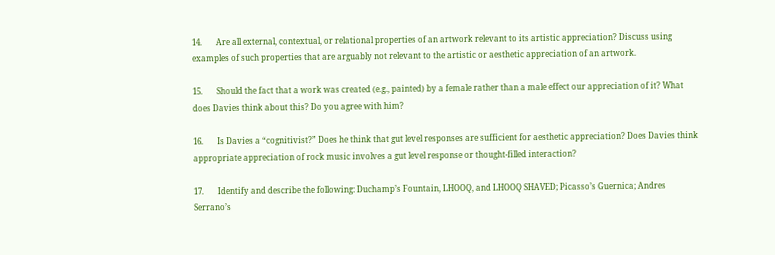14.       Are all external, contextual, or relational properties of an artwork relevant to its artistic appreciation? Discuss using examples of such properties that are arguably not relevant to the artistic or aesthetic appreciation of an artwork.

15.       Should the fact that a work was created (e.g., painted) by a female rather than a male effect our appreciation of it? What does Davies think about this? Do you agree with him?

16.       Is Davies a “cognitivist?” Does he think that gut level responses are sufficient for aesthetic appreciation? Does Davies think appropriate appreciation of rock music involves a gut level response or thought-filled interaction?

17.       Identify and describe the following: Duchamp’s Fountain, LHOOQ, and LHOOQ SHAVED; Picasso’s Guernica; Andres Serrano’s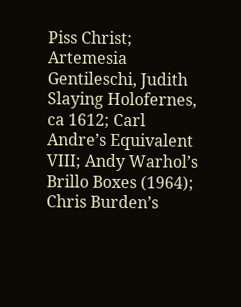Piss Christ; Artemesia Gentileschi, Judith Slaying Holofernes, ca 1612; Carl Andre’s Equivalent VIII; Andy Warhol’s Brillo Boxes (1964); Chris Burden’s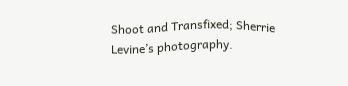Shoot and Transfixed; Sherrie Levine’s photography.